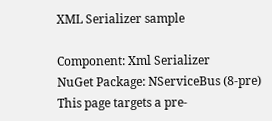XML Serializer sample

Component: Xml Serializer
NuGet Package: NServiceBus (8-pre)
This page targets a pre-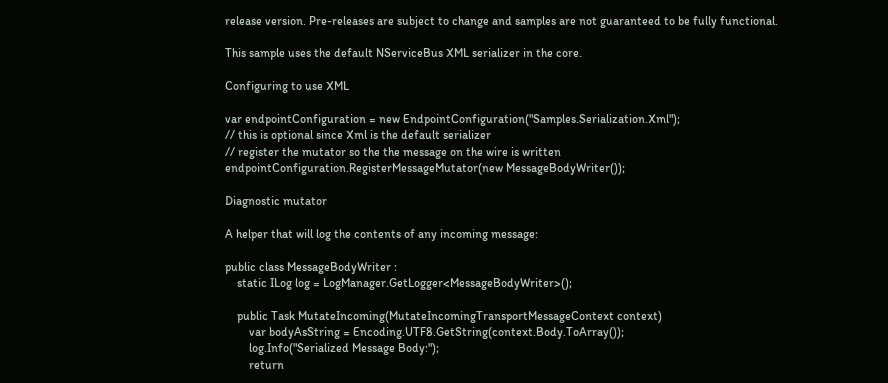release version. Pre-releases are subject to change and samples are not guaranteed to be fully functional.

This sample uses the default NServiceBus XML serializer in the core.

Configuring to use XML

var endpointConfiguration = new EndpointConfiguration("Samples.Serialization.Xml");
// this is optional since Xml is the default serializer
// register the mutator so the the message on the wire is written
endpointConfiguration.RegisterMessageMutator(new MessageBodyWriter());

Diagnostic mutator

A helper that will log the contents of any incoming message:

public class MessageBodyWriter :
    static ILog log = LogManager.GetLogger<MessageBodyWriter>();

    public Task MutateIncoming(MutateIncomingTransportMessageContext context)
        var bodyAsString = Encoding.UTF8.GetString(context.Body.ToArray());
        log.Info("Serialized Message Body:");
        return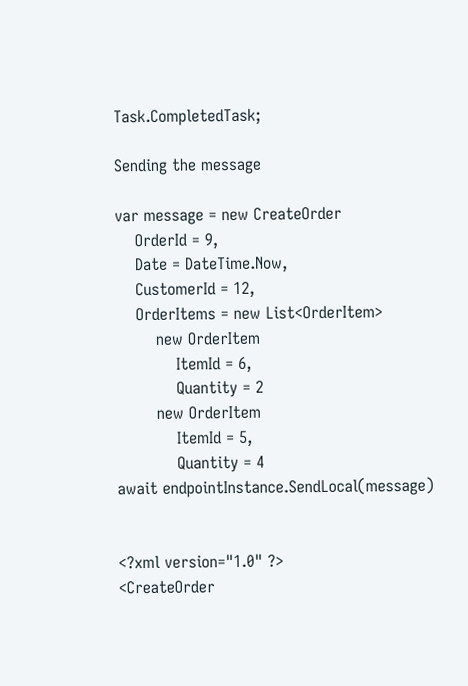Task.CompletedTask;

Sending the message

var message = new CreateOrder
    OrderId = 9,
    Date = DateTime.Now,
    CustomerId = 12,
    OrderItems = new List<OrderItem>
        new OrderItem
            ItemId = 6,
            Quantity = 2
        new OrderItem
            ItemId = 5,
            Quantity = 4
await endpointInstance.SendLocal(message)


<?xml version="1.0" ?>
<CreateOrder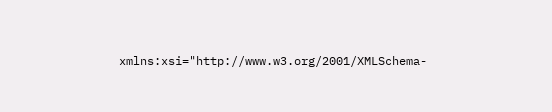xmlns:xsi="http://www.w3.org/2001/XMLSchema-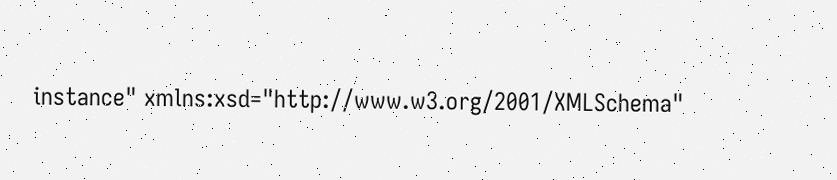instance" xmlns:xsd="http://www.w3.org/2001/XMLSchema"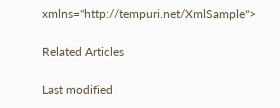xmlns="http://tempuri.net/XmlSample">

Related Articles

Last modified